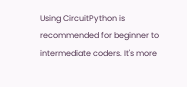Using CircuitPython is recommended for beginner to intermediate coders. It's more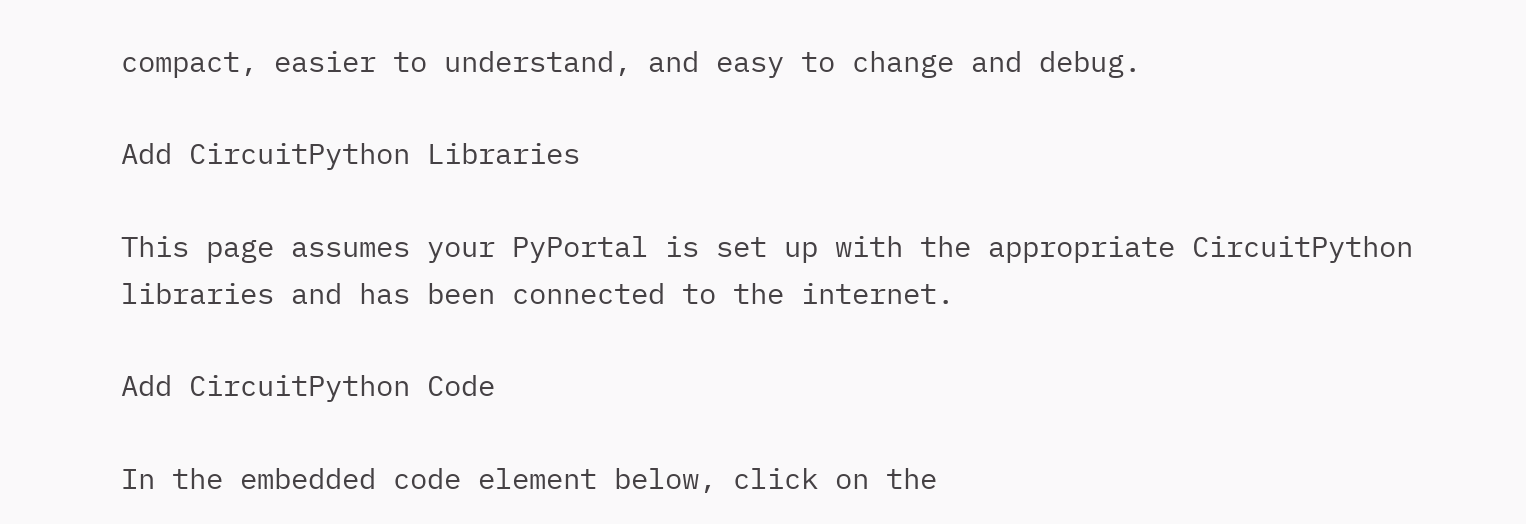compact, easier to understand, and easy to change and debug.

Add CircuitPython Libraries

This page assumes your PyPortal is set up with the appropriate CircuitPython libraries and has been connected to the internet.

Add CircuitPython Code

In the embedded code element below, click on the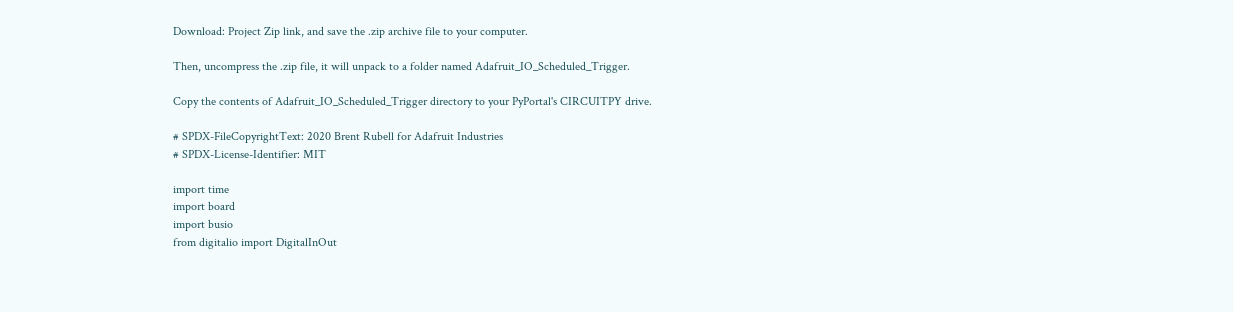Download: Project Zip link, and save the .zip archive file to your computer.

Then, uncompress the .zip file, it will unpack to a folder named Adafruit_IO_Scheduled_Trigger.

Copy the contents of Adafruit_IO_Scheduled_Trigger directory to your PyPortal's CIRCUITPY drive.

# SPDX-FileCopyrightText: 2020 Brent Rubell for Adafruit Industries
# SPDX-License-Identifier: MIT

import time
import board
import busio
from digitalio import DigitalInOut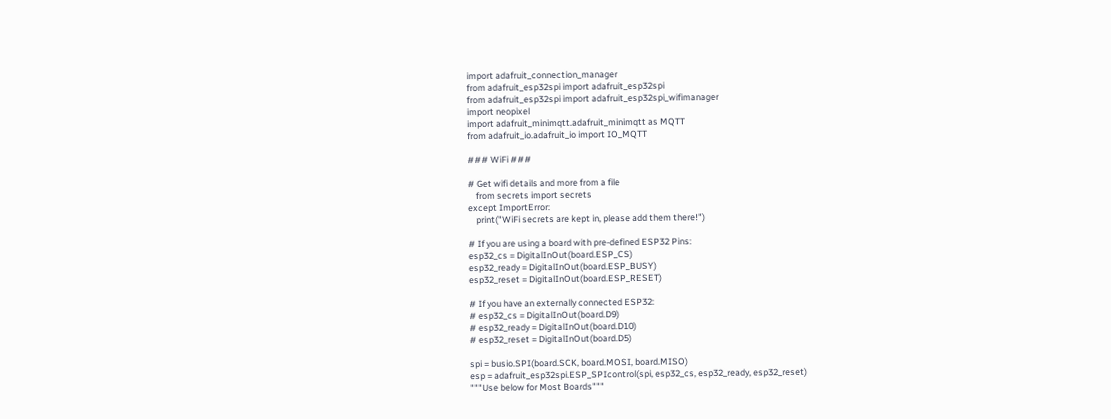import adafruit_connection_manager
from adafruit_esp32spi import adafruit_esp32spi
from adafruit_esp32spi import adafruit_esp32spi_wifimanager
import neopixel
import adafruit_minimqtt.adafruit_minimqtt as MQTT
from adafruit_io.adafruit_io import IO_MQTT

### WiFi ###

# Get wifi details and more from a file
    from secrets import secrets
except ImportError:
    print("WiFi secrets are kept in, please add them there!")

# If you are using a board with pre-defined ESP32 Pins:
esp32_cs = DigitalInOut(board.ESP_CS)
esp32_ready = DigitalInOut(board.ESP_BUSY)
esp32_reset = DigitalInOut(board.ESP_RESET)

# If you have an externally connected ESP32:
# esp32_cs = DigitalInOut(board.D9)
# esp32_ready = DigitalInOut(board.D10)
# esp32_reset = DigitalInOut(board.D5)

spi = busio.SPI(board.SCK, board.MOSI, board.MISO)
esp = adafruit_esp32spi.ESP_SPIcontrol(spi, esp32_cs, esp32_ready, esp32_reset)
"""Use below for Most Boards"""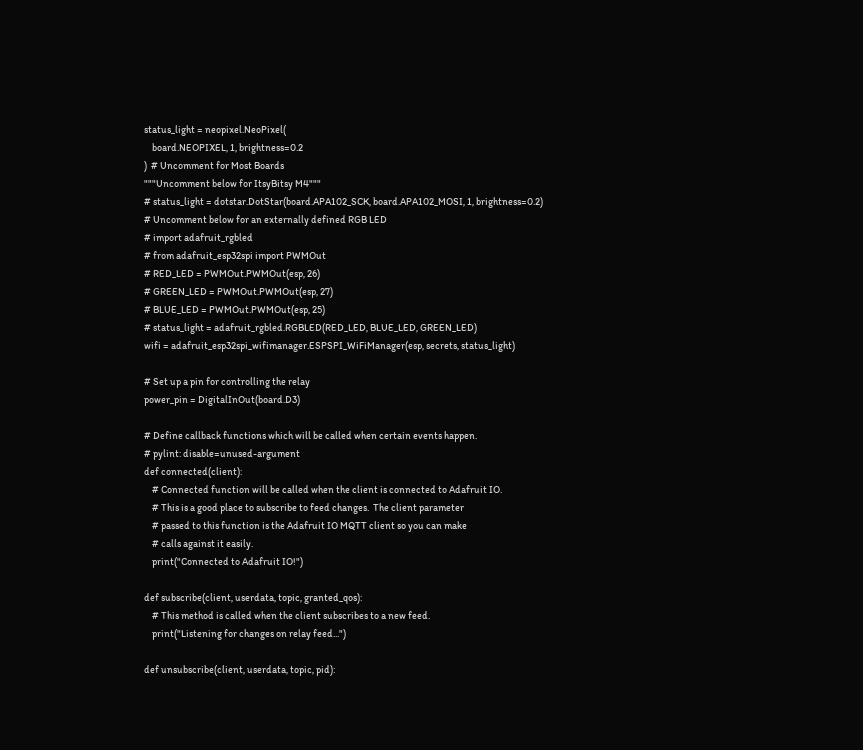status_light = neopixel.NeoPixel(
    board.NEOPIXEL, 1, brightness=0.2
)  # Uncomment for Most Boards
"""Uncomment below for ItsyBitsy M4"""
# status_light = dotstar.DotStar(board.APA102_SCK, board.APA102_MOSI, 1, brightness=0.2)
# Uncomment below for an externally defined RGB LED
# import adafruit_rgbled
# from adafruit_esp32spi import PWMOut
# RED_LED = PWMOut.PWMOut(esp, 26)
# GREEN_LED = PWMOut.PWMOut(esp, 27)
# BLUE_LED = PWMOut.PWMOut(esp, 25)
# status_light = adafruit_rgbled.RGBLED(RED_LED, BLUE_LED, GREEN_LED)
wifi = adafruit_esp32spi_wifimanager.ESPSPI_WiFiManager(esp, secrets, status_light)

# Set up a pin for controlling the relay
power_pin = DigitalInOut(board.D3)

# Define callback functions which will be called when certain events happen.
# pylint: disable=unused-argument
def connected(client):
    # Connected function will be called when the client is connected to Adafruit IO.
    # This is a good place to subscribe to feed changes.  The client parameter
    # passed to this function is the Adafruit IO MQTT client so you can make
    # calls against it easily.
    print("Connected to Adafruit IO!")

def subscribe(client, userdata, topic, granted_qos):
    # This method is called when the client subscribes to a new feed.
    print("Listening for changes on relay feed...")

def unsubscribe(client, userdata, topic, pid):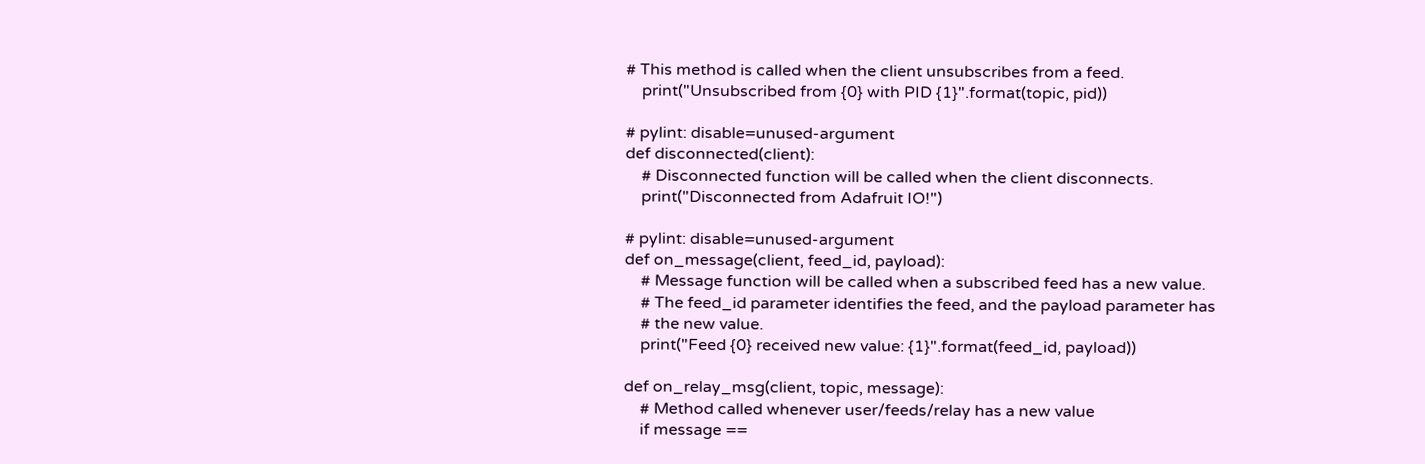# This method is called when the client unsubscribes from a feed.
    print("Unsubscribed from {0} with PID {1}".format(topic, pid))

# pylint: disable=unused-argument
def disconnected(client):
    # Disconnected function will be called when the client disconnects.
    print("Disconnected from Adafruit IO!")

# pylint: disable=unused-argument
def on_message(client, feed_id, payload):
    # Message function will be called when a subscribed feed has a new value.
    # The feed_id parameter identifies the feed, and the payload parameter has
    # the new value.
    print("Feed {0} received new value: {1}".format(feed_id, payload))

def on_relay_msg(client, topic, message):
    # Method called whenever user/feeds/relay has a new value
    if message ==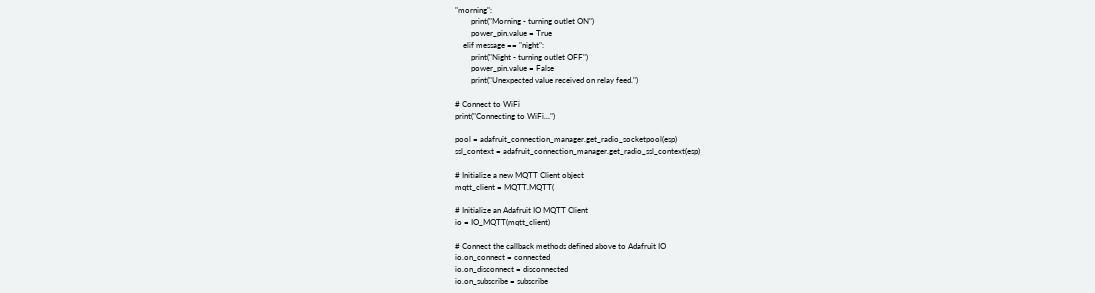"morning":
        print("Morning - turning outlet ON")
        power_pin.value = True
    elif message == "night":
        print("Night - turning outlet OFF")
        power_pin.value = False
        print("Unexpected value received on relay feed.")

# Connect to WiFi
print("Connecting to WiFi...")

pool = adafruit_connection_manager.get_radio_socketpool(esp)
ssl_context = adafruit_connection_manager.get_radio_ssl_context(esp)

# Initialize a new MQTT Client object
mqtt_client = MQTT.MQTT(

# Initialize an Adafruit IO MQTT Client
io = IO_MQTT(mqtt_client)

# Connect the callback methods defined above to Adafruit IO
io.on_connect = connected
io.on_disconnect = disconnected
io.on_subscribe = subscribe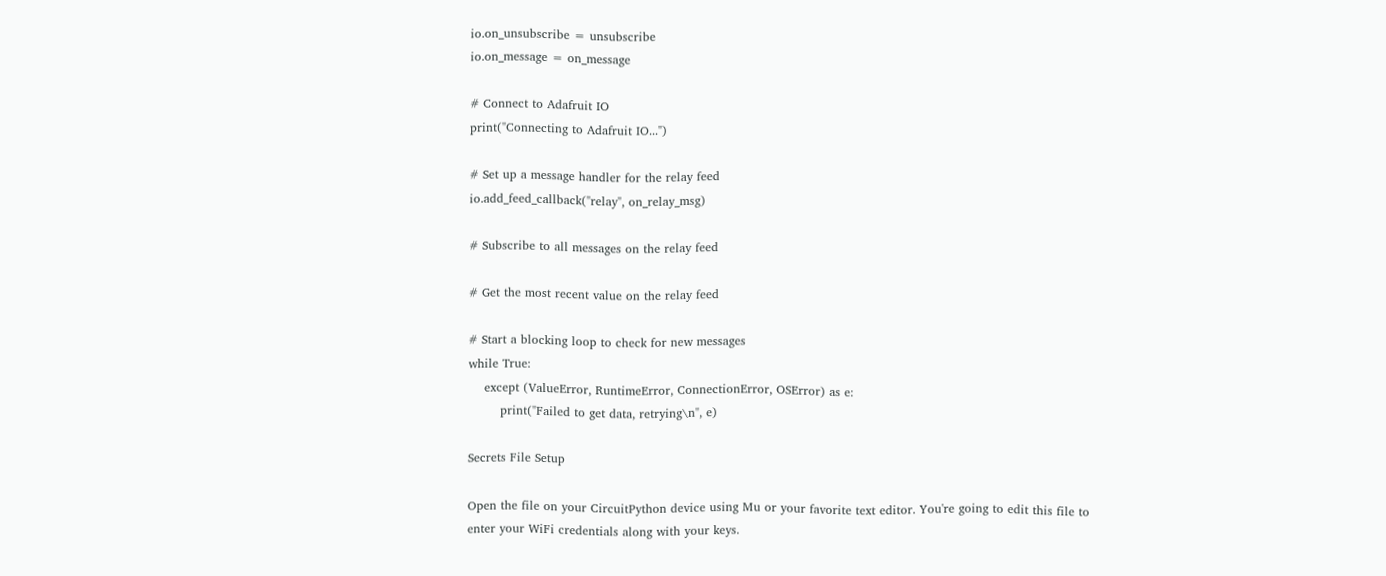io.on_unsubscribe = unsubscribe
io.on_message = on_message

# Connect to Adafruit IO
print("Connecting to Adafruit IO...")

# Set up a message handler for the relay feed
io.add_feed_callback("relay", on_relay_msg)

# Subscribe to all messages on the relay feed

# Get the most recent value on the relay feed

# Start a blocking loop to check for new messages
while True:
    except (ValueError, RuntimeError, ConnectionError, OSError) as e:
        print("Failed to get data, retrying\n", e)

Secrets File Setup

Open the file on your CircuitPython device using Mu or your favorite text editor. You're going to edit this file to enter your WiFi credentials along with your keys.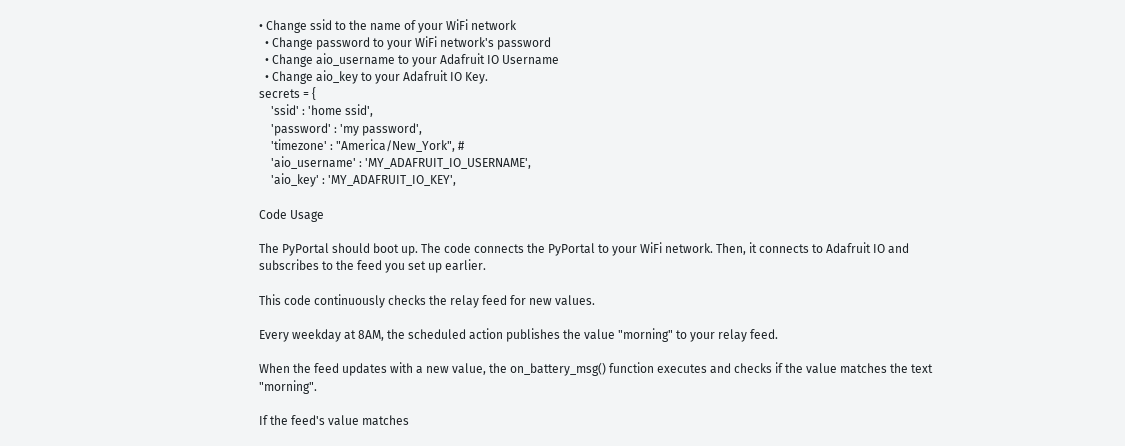• Change ssid to the name of your WiFi network
  • Change password to your WiFi network's password
  • Change aio_username to your Adafruit IO Username
  • Change aio_key to your Adafruit IO Key.
secrets = {
    'ssid' : 'home ssid',
    'password' : 'my password',
    'timezone' : "America/New_York", #
    'aio_username' : 'MY_ADAFRUIT_IO_USERNAME',
    'aio_key' : 'MY_ADAFRUIT_IO_KEY',

Code Usage

The PyPortal should boot up. The code connects the PyPortal to your WiFi network. Then, it connects to Adafruit IO and subscribes to the feed you set up earlier.

This code continuously checks the relay feed for new values.

Every weekday at 8AM, the scheduled action publishes the value "morning" to your relay feed.

When the feed updates with a new value, the on_battery_msg() function executes and checks if the value matches the text "morning".

If the feed's value matches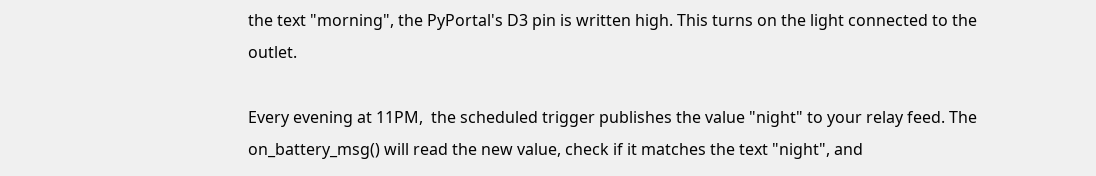the text "morning", the PyPortal's D3 pin is written high. This turns on the light connected to the outlet.

Every evening at 11PM,  the scheduled trigger publishes the value "night" to your relay feed. The on_battery_msg() will read the new value, check if it matches the text "night", and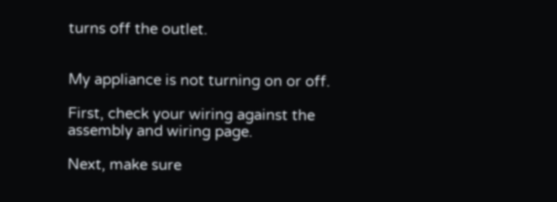turns off the outlet.


My appliance is not turning on or off.

First, check your wiring against the assembly and wiring page.

Next, make sure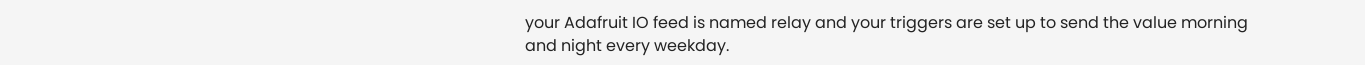your Adafruit IO feed is named relay and your triggers are set up to send the value morning and night every weekday.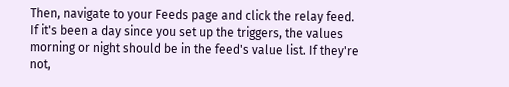Then, navigate to your Feeds page and click the relay feed. If it's been a day since you set up the triggers, the values morning or night should be in the feed's value list. If they're not,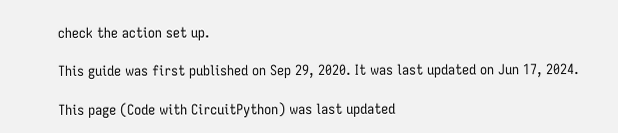check the action set up.

This guide was first published on Sep 29, 2020. It was last updated on Jun 17, 2024.

This page (Code with CircuitPython) was last updated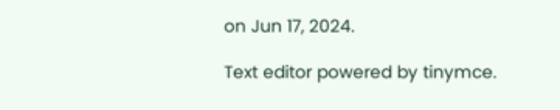on Jun 17, 2024.

Text editor powered by tinymce.